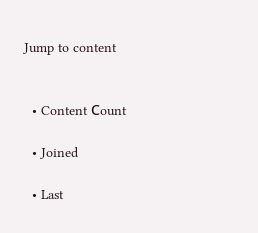Jump to content


  • Content Сount

  • Joined

  • Last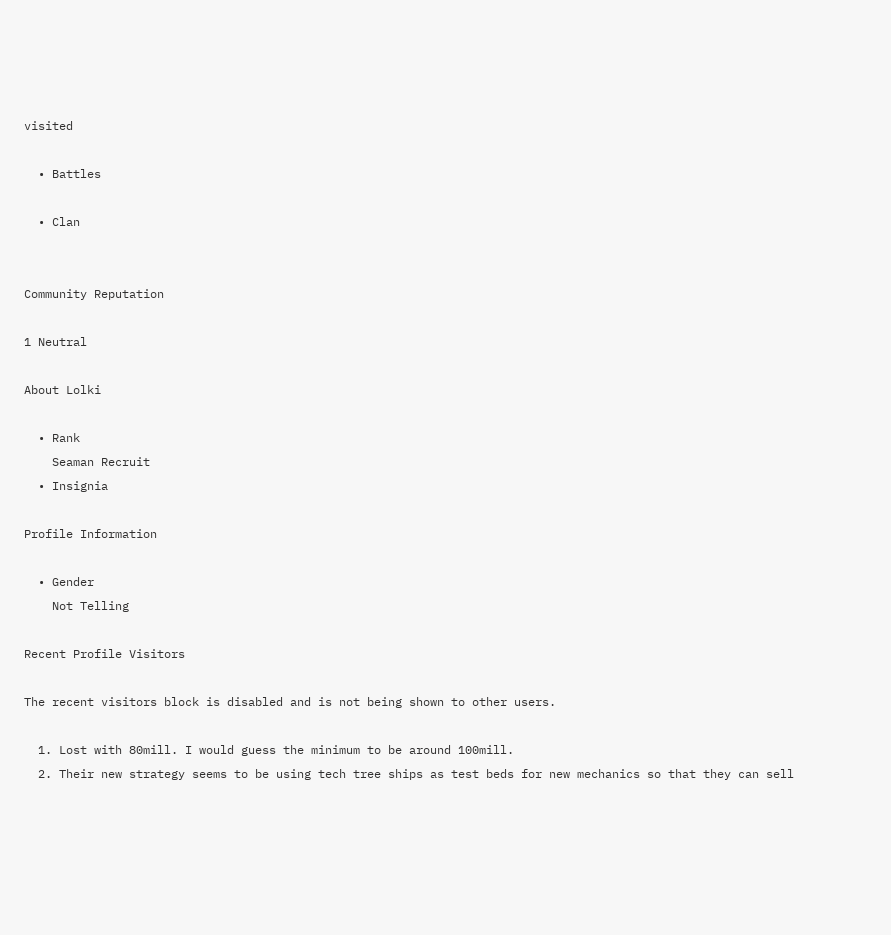visited

  • Battles

  • Clan


Community Reputation

1 Neutral

About Lolki

  • Rank
    Seaman Recruit
  • Insignia

Profile Information

  • Gender
    Not Telling

Recent Profile Visitors

The recent visitors block is disabled and is not being shown to other users.

  1. Lost with 80mill. I would guess the minimum to be around 100mill.
  2. Their new strategy seems to be using tech tree ships as test beds for new mechanics so that they can sell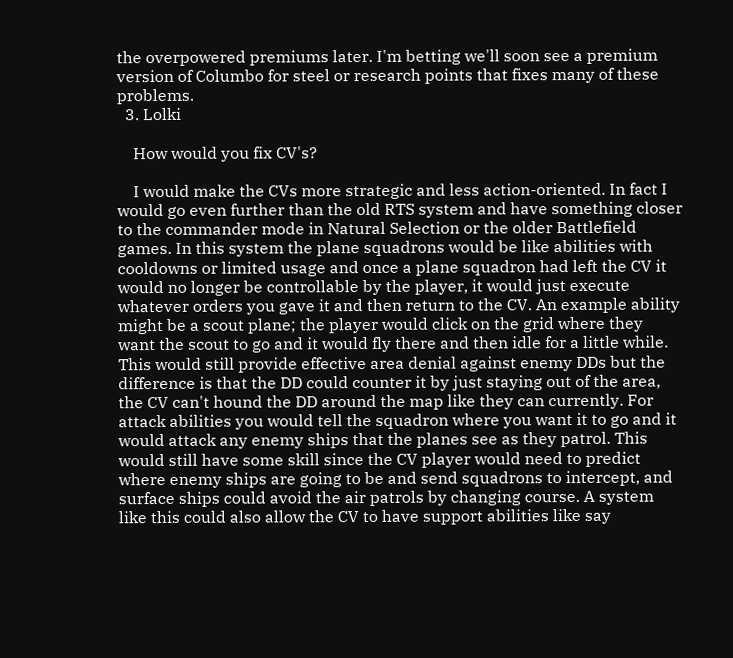the overpowered premiums later. I'm betting we'll soon see a premium version of Columbo for steel or research points that fixes many of these problems.
  3. Lolki

    How would you fix CV's?

    I would make the CVs more strategic and less action-oriented. In fact I would go even further than the old RTS system and have something closer to the commander mode in Natural Selection or the older Battlefield games. In this system the plane squadrons would be like abilities with cooldowns or limited usage and once a plane squadron had left the CV it would no longer be controllable by the player, it would just execute whatever orders you gave it and then return to the CV. An example ability might be a scout plane; the player would click on the grid where they want the scout to go and it would fly there and then idle for a little while. This would still provide effective area denial against enemy DDs but the difference is that the DD could counter it by just staying out of the area, the CV can't hound the DD around the map like they can currently. For attack abilities you would tell the squadron where you want it to go and it would attack any enemy ships that the planes see as they patrol. This would still have some skill since the CV player would need to predict where enemy ships are going to be and send squadrons to intercept, and surface ships could avoid the air patrols by changing course. A system like this could also allow the CV to have support abilities like say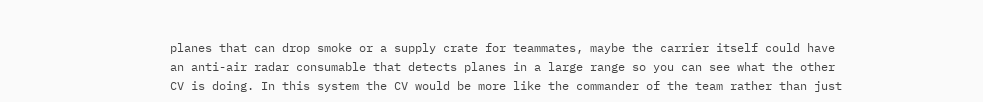planes that can drop smoke or a supply crate for teammates, maybe the carrier itself could have an anti-air radar consumable that detects planes in a large range so you can see what the other CV is doing. In this system the CV would be more like the commander of the team rather than just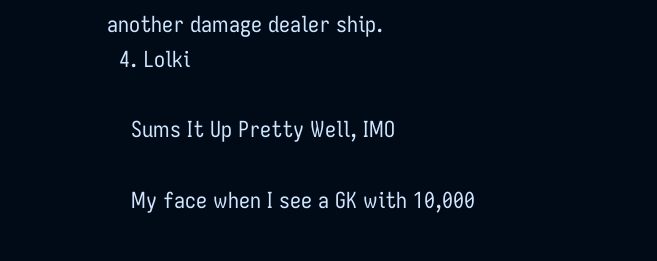another damage dealer ship.
  4. Lolki

    Sums It Up Pretty Well, IMO

    My face when I see a GK with 10,000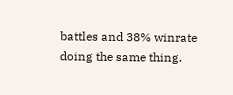battles and 38% winrate doing the same thing.